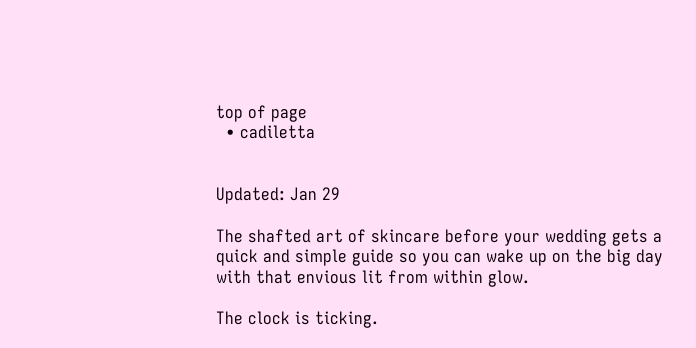top of page
  • cadiletta


Updated: Jan 29

The shafted art of skincare before your wedding gets a quick and simple guide so you can wake up on the big day with that envious lit from within glow.

The clock is ticking.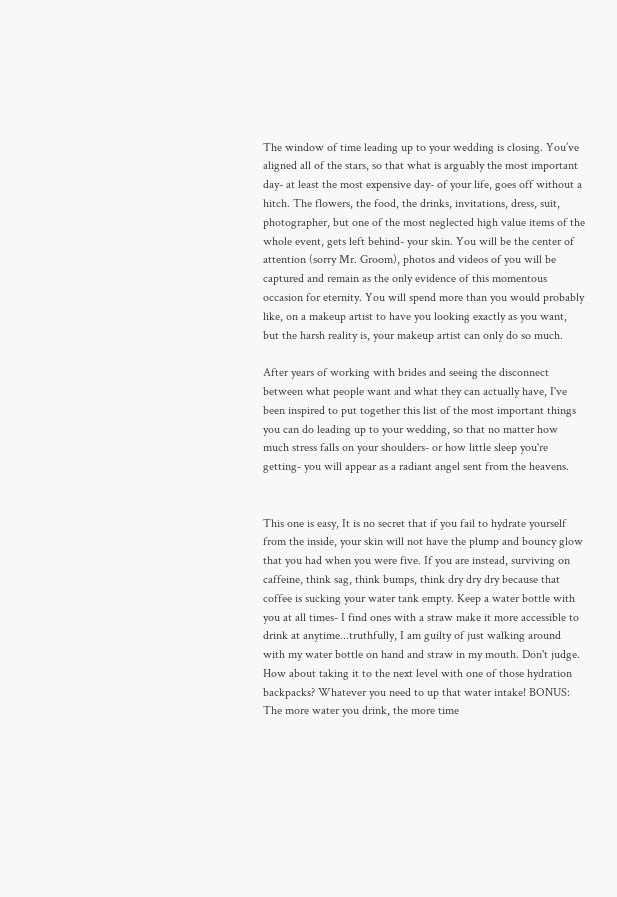The window of time leading up to your wedding is closing. You’ve aligned all of the stars, so that what is arguably the most important day- at least the most expensive day- of your life, goes off without a hitch. The flowers, the food, the drinks, invitations, dress, suit, photographer, but one of the most neglected high value items of the whole event, gets left behind- your skin. You will be the center of attention (sorry Mr. Groom), photos and videos of you will be captured and remain as the only evidence of this momentous occasion for eternity. You will spend more than you would probably like, on a makeup artist to have you looking exactly as you want, but the harsh reality is, your makeup artist can only do so much.

After years of working with brides and seeing the disconnect between what people want and what they can actually have, I've been inspired to put together this list of the most important things you can do leading up to your wedding, so that no matter how much stress falls on your shoulders- or how little sleep you're getting- you will appear as a radiant angel sent from the heavens.


This one is easy, It is no secret that if you fail to hydrate yourself from the inside, your skin will not have the plump and bouncy glow that you had when you were five. If you are instead, surviving on caffeine, think sag, think bumps, think dry dry dry because that coffee is sucking your water tank empty. Keep a water bottle with you at all times- I find ones with a straw make it more accessible to drink at anytime...truthfully, I am guilty of just walking around with my water bottle on hand and straw in my mouth. Don't judge. How about taking it to the next level with one of those hydration backpacks? Whatever you need to up that water intake! BONUS: The more water you drink, the more time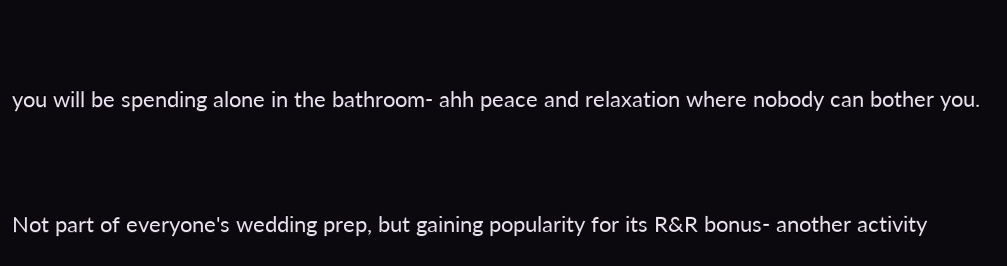you will be spending alone in the bathroom- ahh peace and relaxation where nobody can bother you.


Not part of everyone's wedding prep, but gaining popularity for its R&R bonus- another activity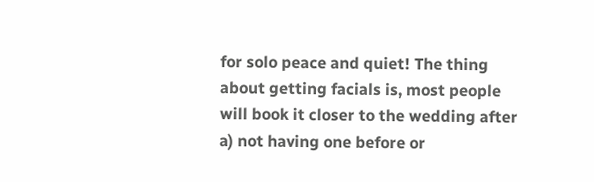for solo peace and quiet! The thing about getting facials is, most people will book it closer to the wedding after a) not having one before or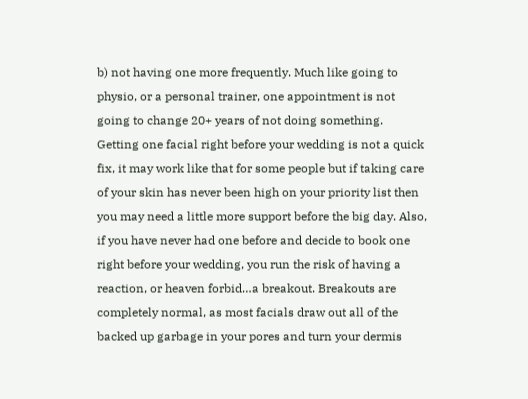b) not having one more frequently. Much like going to physio, or a personal trainer, one appointment is not going to change 20+ years of not doing something. Getting one facial right before your wedding is not a quick fix, it may work like that for some people but if taking care of your skin has never been high on your priority list then you may need a little more support before the big day. Also, if you have never had one before and decide to book one right before your wedding, you run the risk of having a reaction, or heaven forbid…a breakout. Breakouts are completely normal, as most facials draw out all of the backed up garbage in your pores and turn your dermis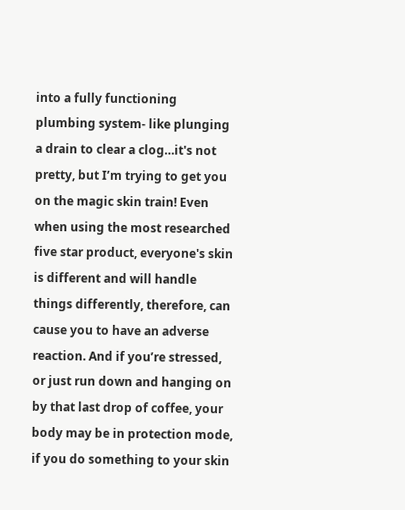into a fully functioning plumbing system- like plunging a drain to clear a clog…it's not pretty, but I’m trying to get you on the magic skin train! Even when using the most researched five star product, everyone's skin is different and will handle things differently, therefore, can cause you to have an adverse reaction. And if you’re stressed, or just run down and hanging on by that last drop of coffee, your body may be in protection mode, if you do something to your skin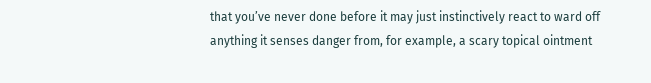that you’ve never done before it may just instinctively react to ward off anything it senses danger from, for example, a scary topical ointment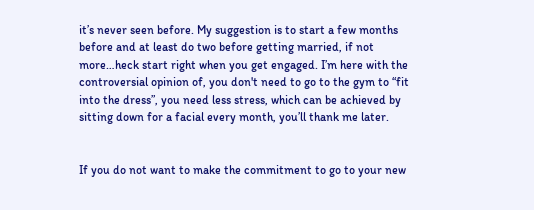it’s never seen before. My suggestion is to start a few months before and at least do two before getting married, if not more…heck start right when you get engaged. I’m here with the controversial opinion of, you don't need to go to the gym to “fit into the dress”, you need less stress, which can be achieved by sitting down for a facial every month, you’ll thank me later.


If you do not want to make the commitment to go to your new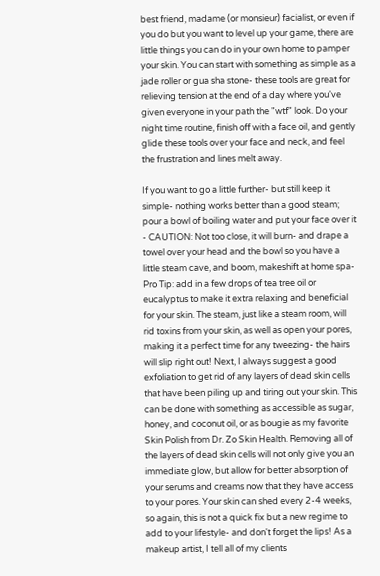best friend, madame (or monsieur) facialist, or even if you do but you want to level up your game, there are little things you can do in your own home to pamper your skin. You can start with something as simple as a jade roller or gua sha stone- these tools are great for relieving tension at the end of a day where you've given everyone in your path the "wtf" look. Do your night time routine, finish off with a face oil, and gently glide these tools over your face and neck, and feel the frustration and lines melt away.

If you want to go a little further- but still keep it simple- nothing works better than a good steam; pour a bowl of boiling water and put your face over it - CAUTION: Not too close, it will burn- and drape a towel over your head and the bowl so you have a little steam cave, and boom, makeshift at home spa- Pro Tip: add in a few drops of tea tree oil or eucalyptus to make it extra relaxing and beneficial for your skin. The steam, just like a steam room, will rid toxins from your skin, as well as open your pores, making it a perfect time for any tweezing- the hairs will slip right out! Next, I always suggest a good exfoliation to get rid of any layers of dead skin cells that have been piling up and tiring out your skin. This can be done with something as accessible as sugar, honey, and coconut oil, or as bougie as my favorite Skin Polish from Dr. Zo Skin Health. Removing all of the layers of dead skin cells will not only give you an immediate glow, but allow for better absorption of your serums and creams now that they have access to your pores. Your skin can shed every 2-4 weeks, so again, this is not a quick fix but a new regime to add to your lifestyle- and don't forget the lips! As a makeup artist, I tell all of my clients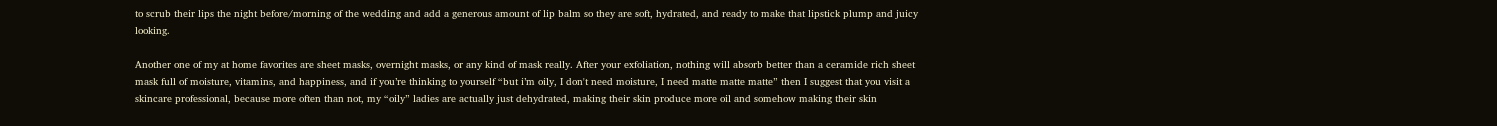to scrub their lips the night before/morning of the wedding and add a generous amount of lip balm so they are soft, hydrated, and ready to make that lipstick plump and juicy looking.

Another one of my at home favorites are sheet masks, overnight masks, or any kind of mask really. After your exfoliation, nothing will absorb better than a ceramide rich sheet mask full of moisture, vitamins, and happiness, and if you’re thinking to yourself “but i’m oily, I don't need moisture, I need matte matte matte” then I suggest that you visit a skincare professional, because more often than not, my “oily” ladies are actually just dehydrated, making their skin produce more oil and somehow making their skin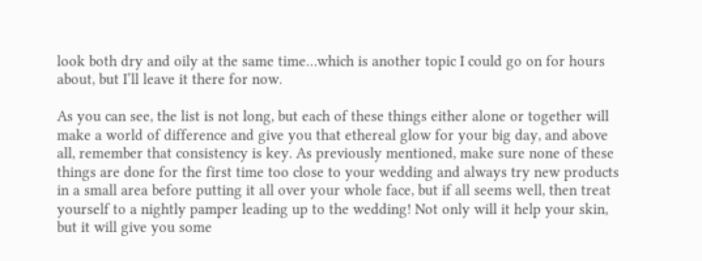look both dry and oily at the same time…which is another topic I could go on for hours about, but I’ll leave it there for now.

As you can see, the list is not long, but each of these things either alone or together will make a world of difference and give you that ethereal glow for your big day, and above all, remember that consistency is key. As previously mentioned, make sure none of these things are done for the first time too close to your wedding and always try new products in a small area before putting it all over your whole face, but if all seems well, then treat yourself to a nightly pamper leading up to the wedding! Not only will it help your skin, but it will give you some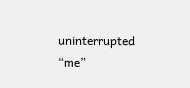uninterrupted “me”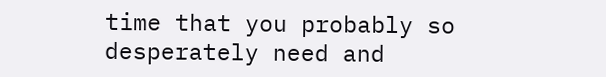time that you probably so desperately need and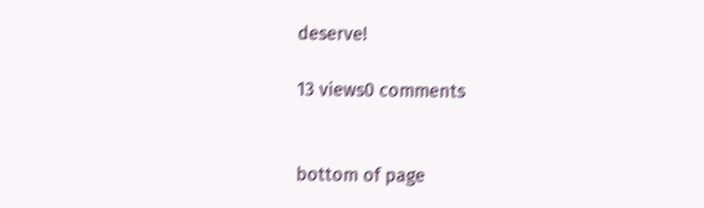deserve!

13 views0 comments


bottom of page